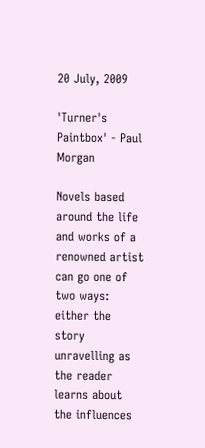20 July, 2009

'Turner's Paintbox' - Paul Morgan

Novels based around the life and works of a renowned artist can go one of two ways: either the story unravelling as the reader learns about the influences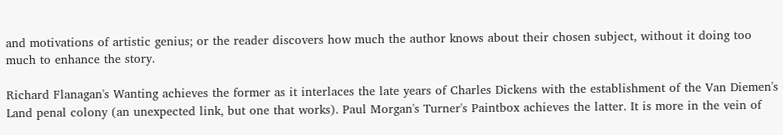and motivations of artistic genius; or the reader discovers how much the author knows about their chosen subject, without it doing too much to enhance the story.

Richard Flanagan's Wanting achieves the former as it interlaces the late years of Charles Dickens with the establishment of the Van Diemen's Land penal colony (an unexpected link, but one that works). Paul Morgan's Turner's Paintbox achieves the latter. It is more in the vein of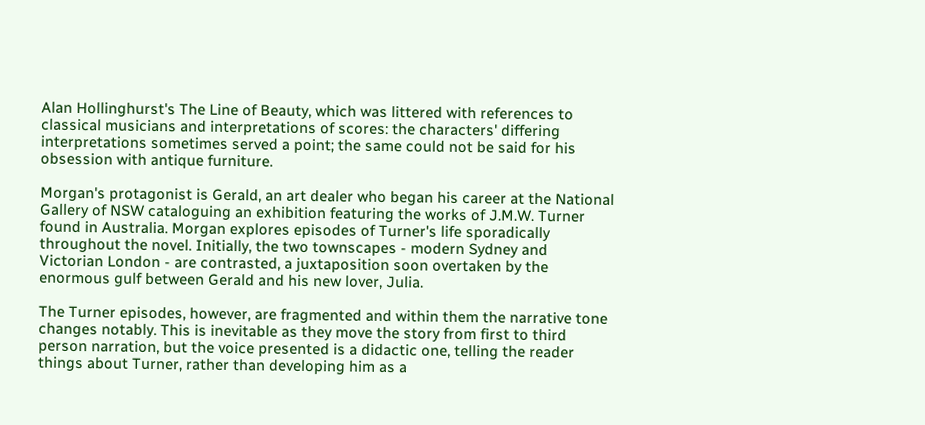Alan Hollinghurst's The Line of Beauty, which was littered with references to classical musicians and interpretations of scores: the characters' differing interpretations sometimes served a point; the same could not be said for his obsession with antique furniture.

Morgan's protagonist is Gerald, an art dealer who began his career at the National Gallery of NSW cataloguing an exhibition featuring the works of J.M.W. Turner found in Australia. Morgan explores episodes of Turner's life sporadically throughout the novel. Initially, the two townscapes - modern Sydney and Victorian London - are contrasted, a juxtaposition soon overtaken by the enormous gulf between Gerald and his new lover, Julia.

The Turner episodes, however, are fragmented and within them the narrative tone changes notably. This is inevitable as they move the story from first to third person narration, but the voice presented is a didactic one, telling the reader things about Turner, rather than developing him as a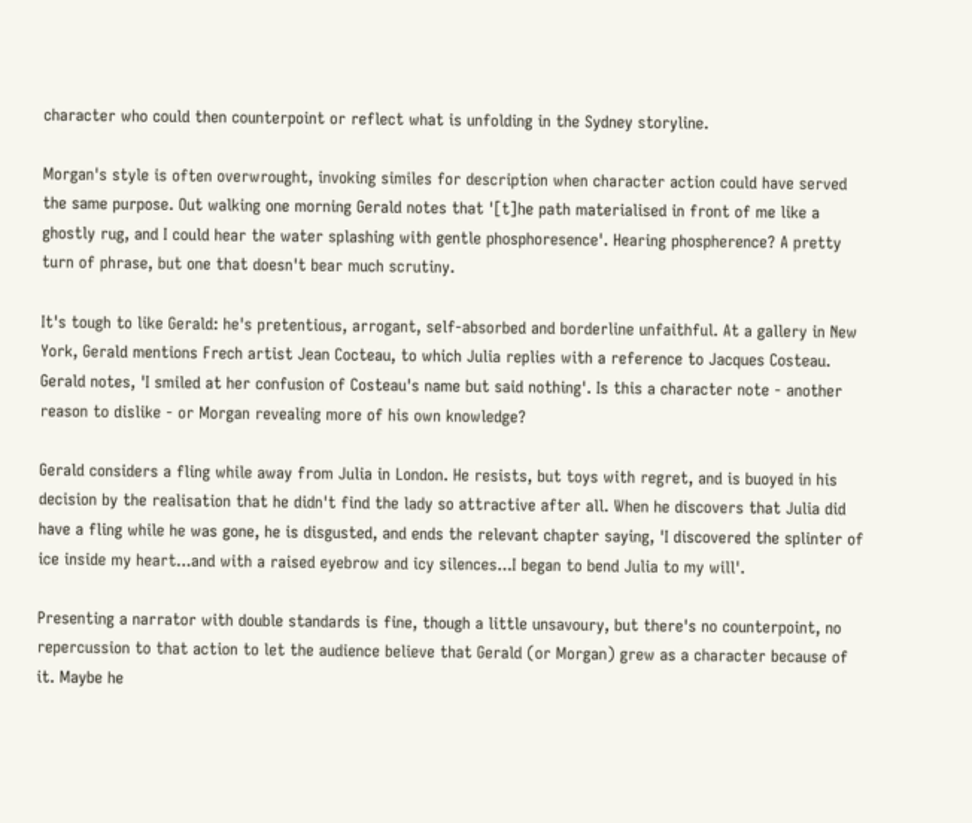character who could then counterpoint or reflect what is unfolding in the Sydney storyline.

Morgan's style is often overwrought, invoking similes for description when character action could have served the same purpose. Out walking one morning Gerald notes that '[t]he path materialised in front of me like a ghostly rug, and I could hear the water splashing with gentle phosphoresence'. Hearing phospherence? A pretty turn of phrase, but one that doesn't bear much scrutiny.

It's tough to like Gerald: he's pretentious, arrogant, self-absorbed and borderline unfaithful. At a gallery in New York, Gerald mentions Frech artist Jean Cocteau, to which Julia replies with a reference to Jacques Costeau. Gerald notes, 'I smiled at her confusion of Costeau's name but said nothing'. Is this a character note - another reason to dislike - or Morgan revealing more of his own knowledge?

Gerald considers a fling while away from Julia in London. He resists, but toys with regret, and is buoyed in his decision by the realisation that he didn't find the lady so attractive after all. When he discovers that Julia did have a fling while he was gone, he is disgusted, and ends the relevant chapter saying, 'I discovered the splinter of ice inside my heart...and with a raised eyebrow and icy silences...I began to bend Julia to my will'.

Presenting a narrator with double standards is fine, though a little unsavoury, but there's no counterpoint, no repercussion to that action to let the audience believe that Gerald (or Morgan) grew as a character because of it. Maybe he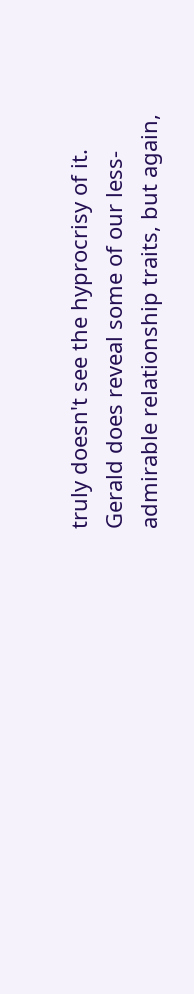truly doesn't see the hyprocrisy of it. Gerald does reveal some of our less-admirable relationship traits, but again,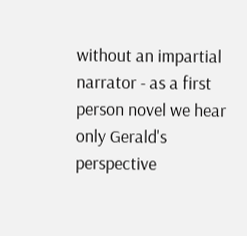without an impartial narrator - as a first person novel we hear only Gerald's perspective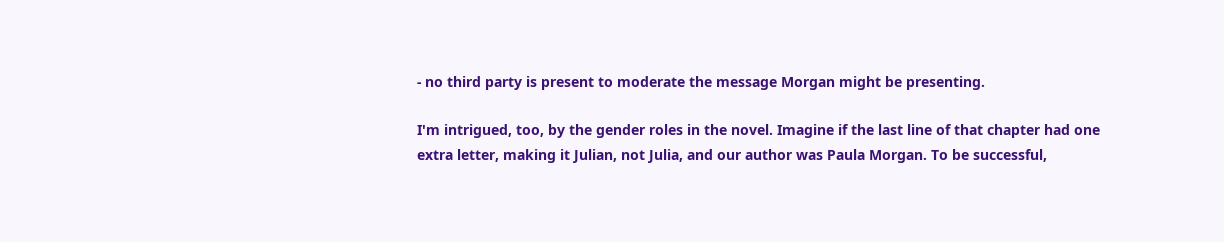- no third party is present to moderate the message Morgan might be presenting.

I'm intrigued, too, by the gender roles in the novel. Imagine if the last line of that chapter had one extra letter, making it Julian, not Julia, and our author was Paula Morgan. To be successful,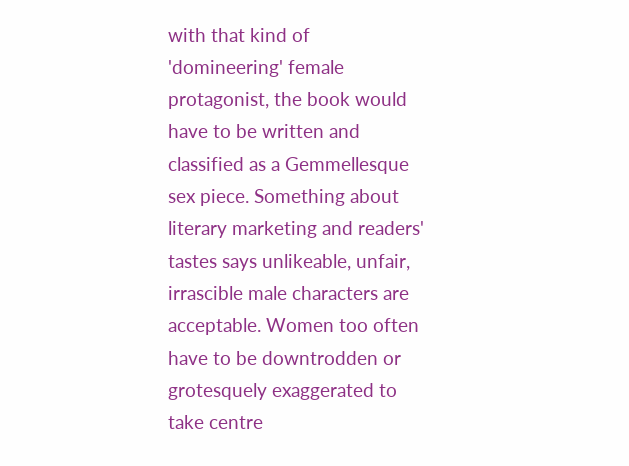with that kind of 'domineering' female protagonist, the book would have to be written and classified as a Gemmellesque sex piece. Something about literary marketing and readers' tastes says unlikeable, unfair, irrascible male characters are acceptable. Women too often have to be downtrodden or grotesquely exaggerated to take centre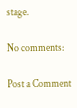stage.

No comments:

Post a Comment